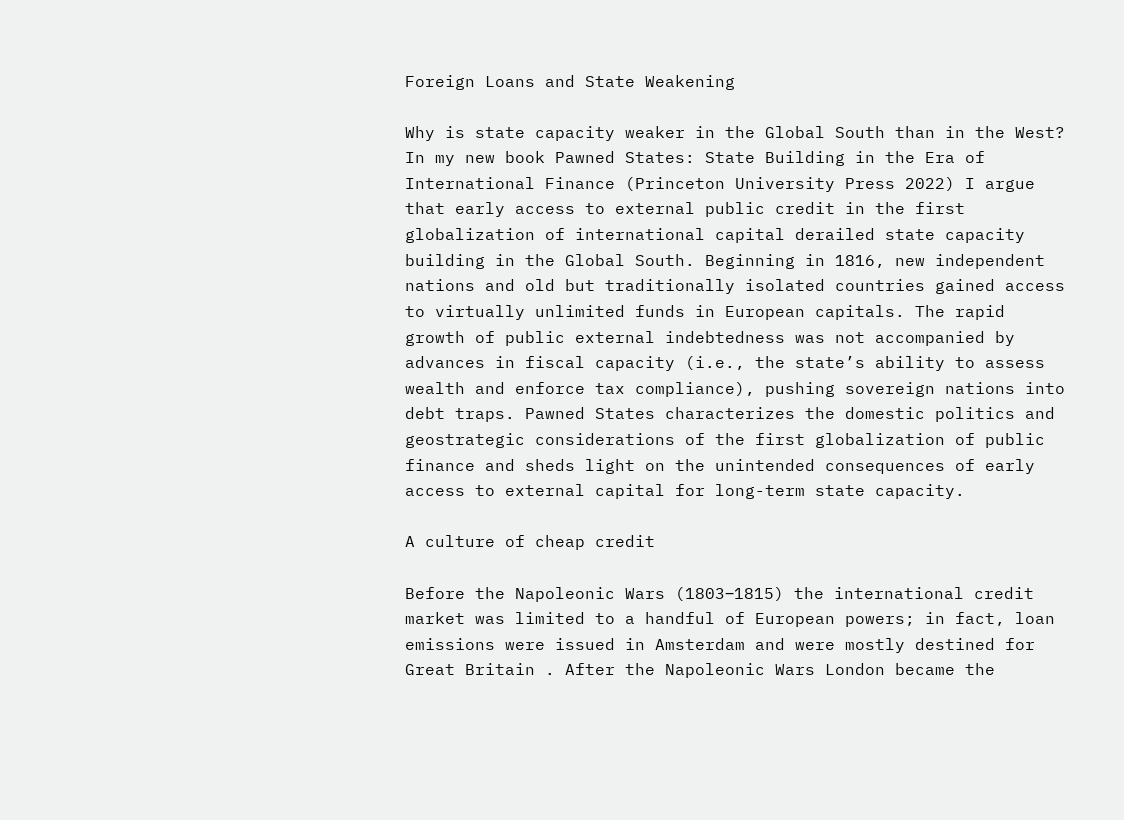Foreign Loans and State Weakening

Why is state capacity weaker in the Global South than in the West? In my new book Pawned States: State Building in the Era of International Finance (Princeton University Press 2022) I argue that early access to external public credit in the first globalization of international capital derailed state capacity building in the Global South. Beginning in 1816, new independent nations and old but traditionally isolated countries gained access to virtually unlimited funds in European capitals. The rapid growth of public external indebtedness was not accompanied by advances in fiscal capacity (i.e., the state’s ability to assess wealth and enforce tax compliance), pushing sovereign nations into debt traps. Pawned States characterizes the domestic politics and geostrategic considerations of the first globalization of public finance and sheds light on the unintended consequences of early access to external capital for long-term state capacity.

A culture of cheap credit

Before the Napoleonic Wars (1803‒1815) the international credit market was limited to a handful of European powers; in fact, loan emissions were issued in Amsterdam and were mostly destined for Great Britain . After the Napoleonic Wars London became the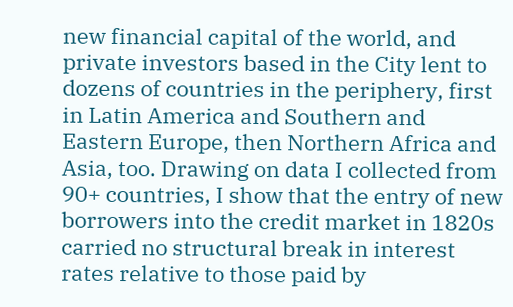new financial capital of the world, and private investors based in the City lent to dozens of countries in the periphery, first in Latin America and Southern and Eastern Europe, then Northern Africa and Asia, too. Drawing on data I collected from 90+ countries, I show that the entry of new borrowers into the credit market in 1820s carried no structural break in interest rates relative to those paid by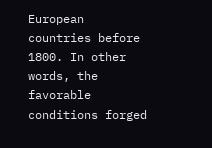European countries before 1800. In other words, the favorable conditions forged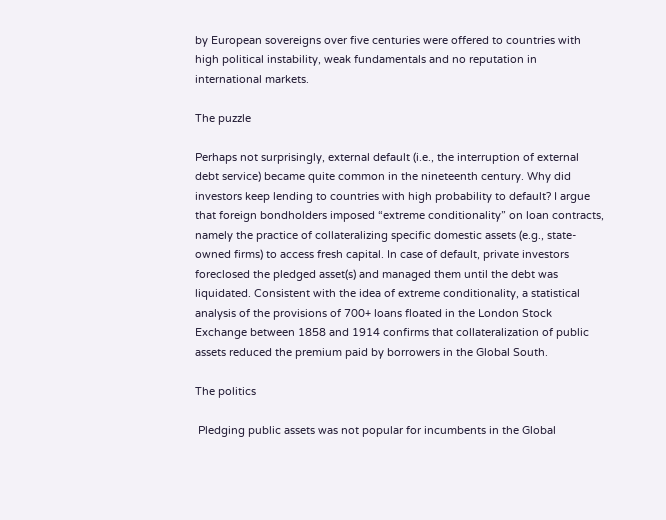by European sovereigns over five centuries were offered to countries with high political instability, weak fundamentals and no reputation in international markets.

The puzzle

Perhaps not surprisingly, external default (i.e., the interruption of external debt service) became quite common in the nineteenth century. Why did investors keep lending to countries with high probability to default? I argue that foreign bondholders imposed “extreme conditionality” on loan contracts, namely the practice of collateralizing specific domestic assets (e.g., state-owned firms) to access fresh capital. In case of default, private investors foreclosed the pledged asset(s) and managed them until the debt was liquidated. Consistent with the idea of extreme conditionality, a statistical analysis of the provisions of 700+ loans floated in the London Stock Exchange between 1858 and 1914 confirms that collateralization of public assets reduced the premium paid by borrowers in the Global South.

The politics

 Pledging public assets was not popular for incumbents in the Global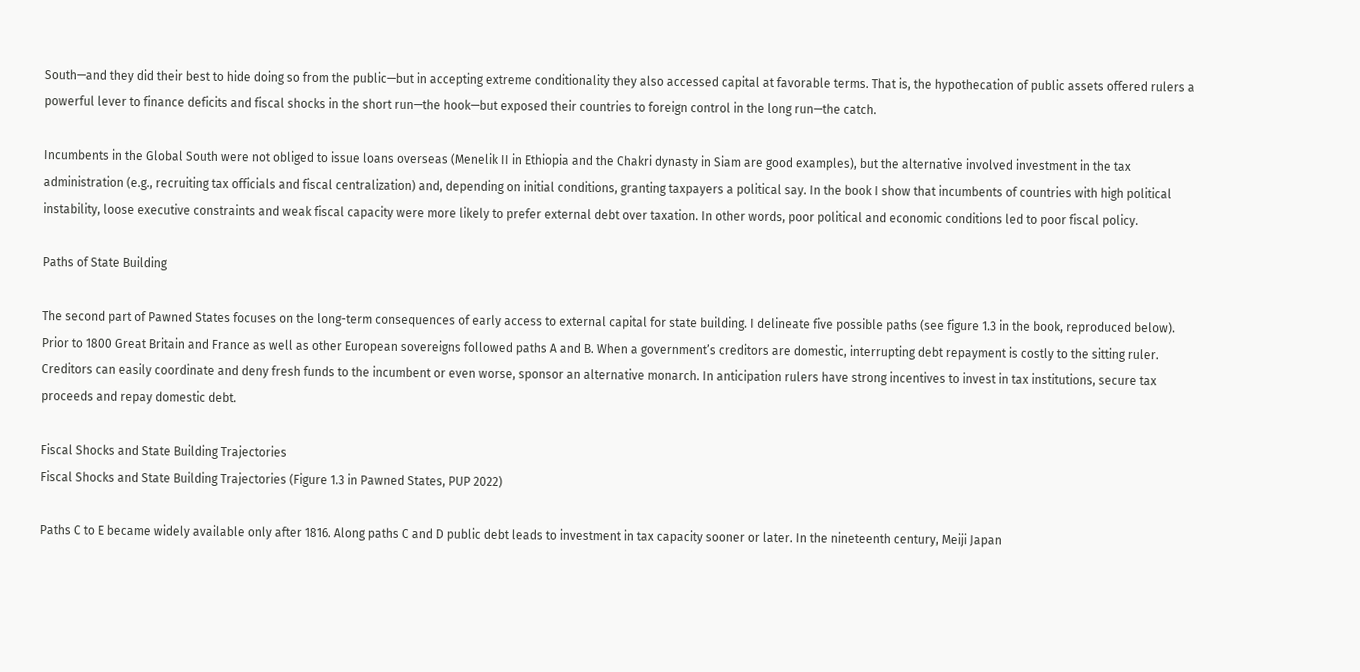South—and they did their best to hide doing so from the public—but in accepting extreme conditionality they also accessed capital at favorable terms. That is, the hypothecation of public assets offered rulers a powerful lever to finance deficits and fiscal shocks in the short run—the hook—but exposed their countries to foreign control in the long run—the catch.

Incumbents in the Global South were not obliged to issue loans overseas (Menelik II in Ethiopia and the Chakri dynasty in Siam are good examples), but the alternative involved investment in the tax administration (e.g., recruiting tax officials and fiscal centralization) and, depending on initial conditions, granting taxpayers a political say. In the book I show that incumbents of countries with high political instability, loose executive constraints and weak fiscal capacity were more likely to prefer external debt over taxation. In other words, poor political and economic conditions led to poor fiscal policy.

Paths of State Building

The second part of Pawned States focuses on the long-term consequences of early access to external capital for state building. I delineate five possible paths (see figure 1.3 in the book, reproduced below). Prior to 1800 Great Britain and France as well as other European sovereigns followed paths A and B. When a government’s creditors are domestic, interrupting debt repayment is costly to the sitting ruler. Creditors can easily coordinate and deny fresh funds to the incumbent or even worse, sponsor an alternative monarch. In anticipation rulers have strong incentives to invest in tax institutions, secure tax proceeds and repay domestic debt.

Fiscal Shocks and State Building Trajectories
Fiscal Shocks and State Building Trajectories (Figure 1.3 in Pawned States, PUP 2022)

Paths C to E became widely available only after 1816. Along paths C and D public debt leads to investment in tax capacity sooner or later. In the nineteenth century, Meiji Japan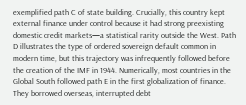exemplified path C of state building. Crucially, this country kept external finance under control because it had strong preexisting domestic credit markets—a statistical rarity outside the West. Path D illustrates the type of ordered sovereign default common in modern time, but this trajectory was infrequently followed before the creation of the IMF in 1944. Numerically, most countries in the Global South followed path E in the first globalization of finance. They borrowed overseas, interrupted debt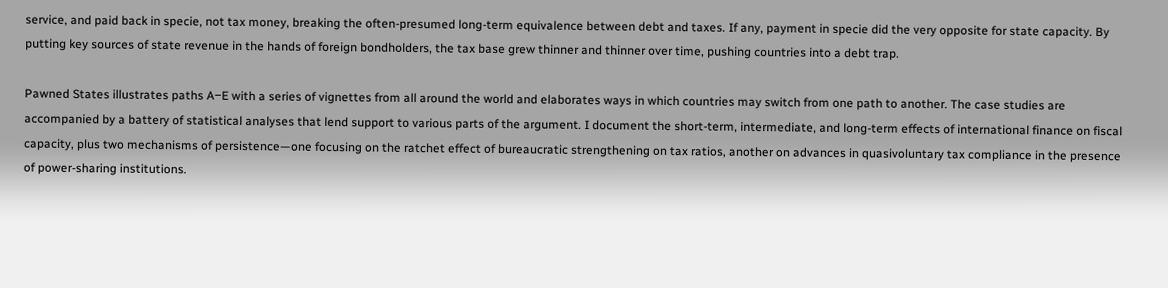service, and paid back in specie, not tax money, breaking the often-presumed long-term equivalence between debt and taxes. If any, payment in specie did the very opposite for state capacity. By putting key sources of state revenue in the hands of foreign bondholders, the tax base grew thinner and thinner over time, pushing countries into a debt trap.

Pawned States illustrates paths A‒E with a series of vignettes from all around the world and elaborates ways in which countries may switch from one path to another. The case studies are accompanied by a battery of statistical analyses that lend support to various parts of the argument. I document the short-term, intermediate, and long-term effects of international finance on fiscal capacity, plus two mechanisms of persistence—one focusing on the ratchet effect of bureaucratic strengthening on tax ratios, another on advances in quasivoluntary tax compliance in the presence of power-sharing institutions.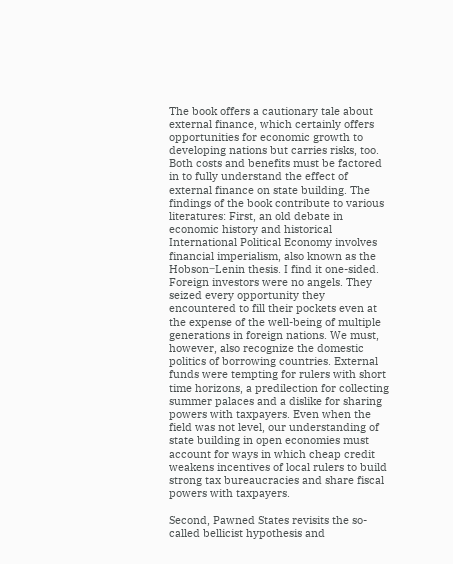The book offers a cautionary tale about external finance, which certainly offers opportunities for economic growth to developing nations but carries risks, too. Both costs and benefits must be factored in to fully understand the effect of external finance on state building. The findings of the book contribute to various literatures: First, an old debate in economic history and historical International Political Economy involves financial imperialism, also known as the Hobson‒Lenin thesis. I find it one-sided. Foreign investors were no angels. They seized every opportunity they encountered to fill their pockets even at the expense of the well-being of multiple generations in foreign nations. We must, however, also recognize the domestic politics of borrowing countries. External funds were tempting for rulers with short time horizons, a predilection for collecting summer palaces and a dislike for sharing powers with taxpayers. Even when the field was not level, our understanding of state building in open economies must account for ways in which cheap credit weakens incentives of local rulers to build strong tax bureaucracies and share fiscal powers with taxpayers.

Second, Pawned States revisits the so-called bellicist hypothesis and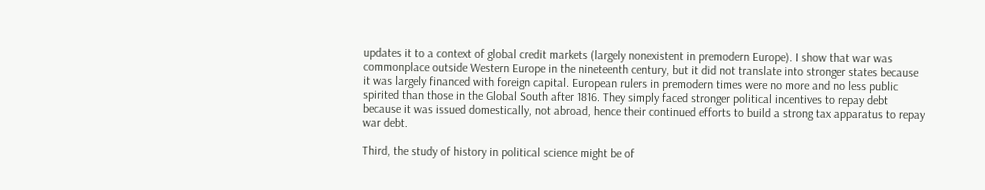updates it to a context of global credit markets (largely nonexistent in premodern Europe). I show that war was commonplace outside Western Europe in the nineteenth century, but it did not translate into stronger states because it was largely financed with foreign capital. European rulers in premodern times were no more and no less public spirited than those in the Global South after 1816. They simply faced stronger political incentives to repay debt because it was issued domestically, not abroad, hence their continued efforts to build a strong tax apparatus to repay war debt.

Third, the study of history in political science might be of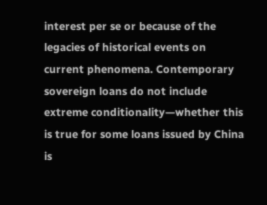interest per se or because of the legacies of historical events on current phenomena. Contemporary sovereign loans do not include extreme conditionality—whether this is true for some loans issued by China is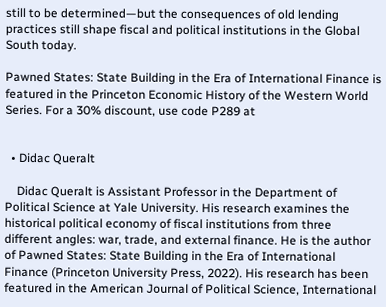still to be determined—but the consequences of old lending practices still shape fiscal and political institutions in the Global South today.

Pawned States: State Building in the Era of International Finance is featured in the Princeton Economic History of the Western World Series. For a 30% discount, use code P289 at


  • Didac Queralt

    Didac Queralt is Assistant Professor in the Department of Political Science at Yale University. His research examines the historical political economy of fiscal institutions from three different angles: war, trade, and external finance. He is the author of Pawned States: State Building in the Era of International Finance (Princeton University Press, 2022). His research has been featured in the American Journal of Political Science, International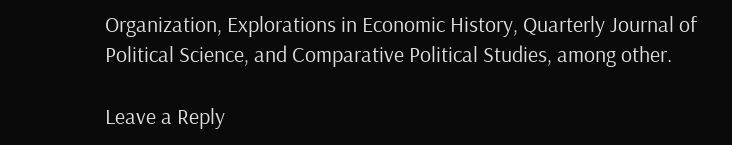Organization, Explorations in Economic History, Quarterly Journal of Political Science, and Comparative Political Studies, among other.

Leave a Reply